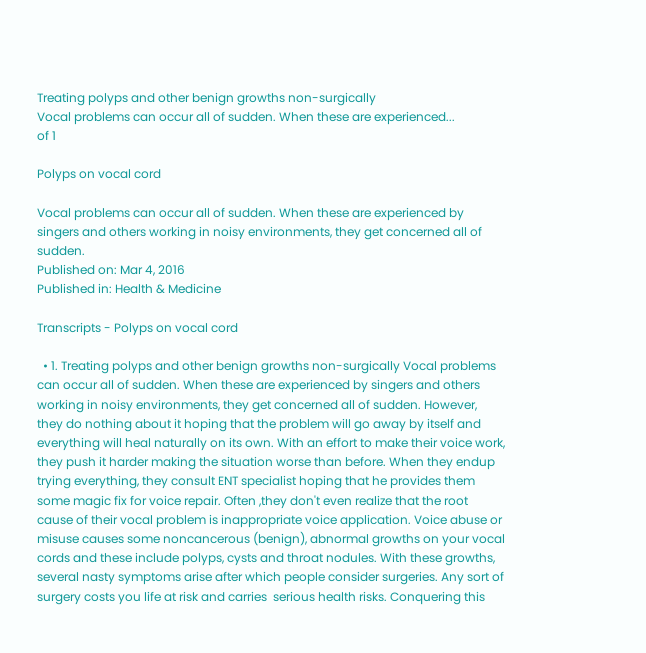Treating polyps and other benign growths non-surgically
Vocal problems can occur all of sudden. When these are experienced...
of 1

Polyps on vocal cord

Vocal problems can occur all of sudden. When these are experienced by singers and others working in noisy environments, they get concerned all of sudden.
Published on: Mar 4, 2016
Published in: Health & Medicine

Transcripts - Polyps on vocal cord

  • 1. Treating polyps and other benign growths non-surgically Vocal problems can occur all of sudden. When these are experienced by singers and others working in noisy environments, they get concerned all of sudden. However, they do nothing about it hoping that the problem will go away by itself and everything will heal naturally on its own. With an effort to make their voice work, they push it harder making the situation worse than before. When they endup trying everything, they consult ENT specialist hoping that he provides them some magic fix for voice repair. Often ,they don't even realize that the root cause of their vocal problem is inappropriate voice application. Voice abuse or misuse causes some noncancerous (benign), abnormal growths on your vocal cords and these include polyps, cysts and throat nodules. With these growths, several nasty symptoms arise after which people consider surgeries. Any sort of surgery costs you life at risk and carries  serious health risks. Conquering this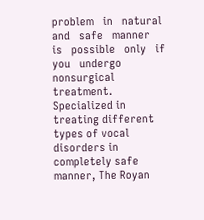problem   in   natural   and   safe   manner   is   possible   only   if   you   undergo nonsurgical treatment. Specialized in treating different types of vocal disorders in completely safe manner, The Royan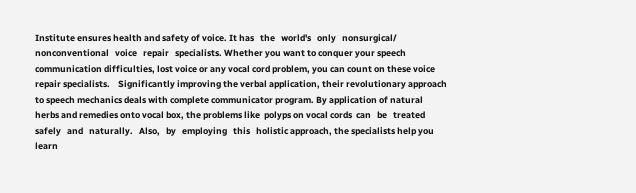Institute ensures health and safety of voice. It has   the   world's   only   nonsurgical/   nonconventional   voice   repair   specialists. Whether you want to conquer your speech communication difficulties, lost voice or any vocal cord problem, you can count on these voice repair specialists.    Significantly improving the verbal application, their revolutionary approach to speech mechanics deals with complete communicator program. By application of natural herbs and remedies onto vocal box, the problems like  polyps on vocal cords  can   be   treated   safely   and   naturally.   Also,   by   employing   this   holistic approach, the specialists help you learn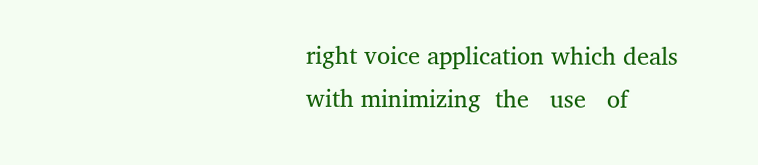right voice application which deals with minimizing  the   use   of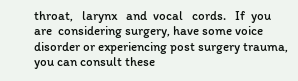throat,   larynx   and  vocal   cords.   If  you  are  considering surgery, have some voice disorder or experiencing post surgery trauma, you can consult these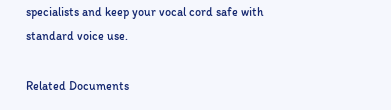specialists and keep your vocal cord safe with standard voice use.

Related Documents